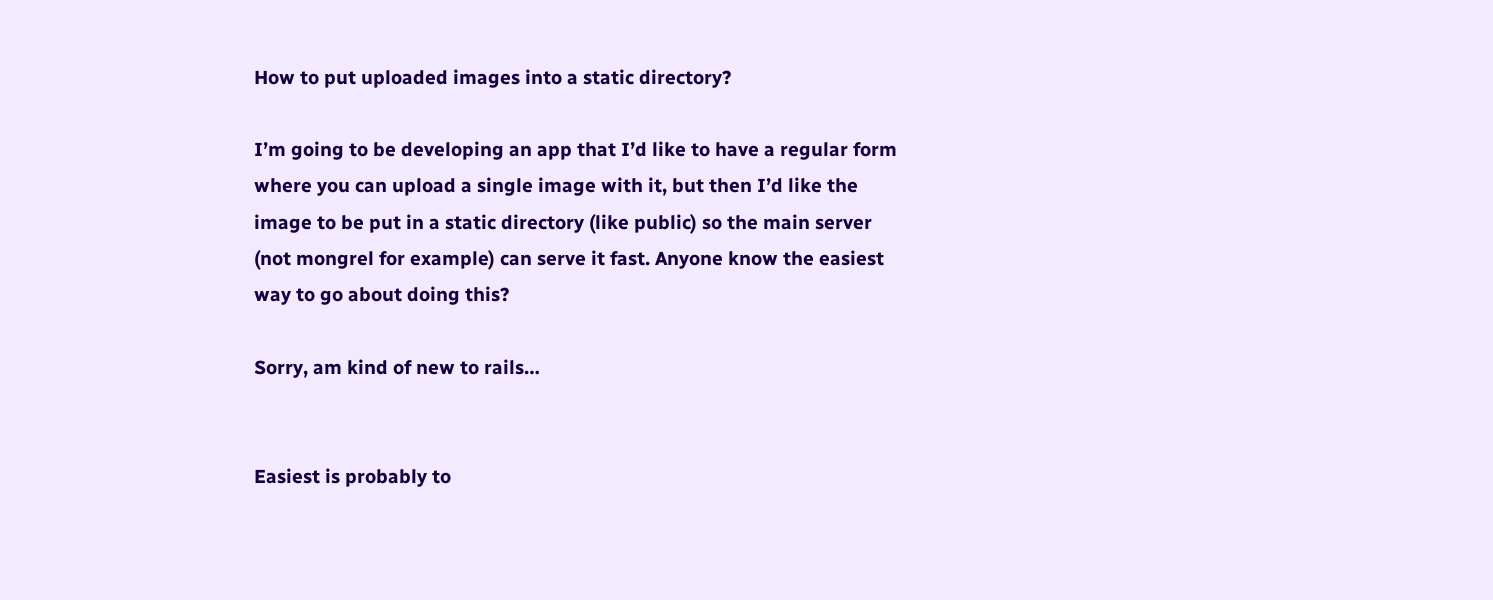How to put uploaded images into a static directory?

I’m going to be developing an app that I’d like to have a regular form
where you can upload a single image with it, but then I’d like the
image to be put in a static directory (like public) so the main server
(not mongrel for example) can serve it fast. Anyone know the easiest
way to go about doing this?

Sorry, am kind of new to rails…


Easiest is probably to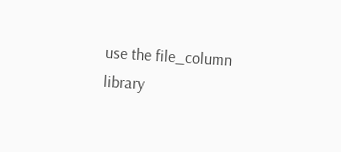use the file_column library